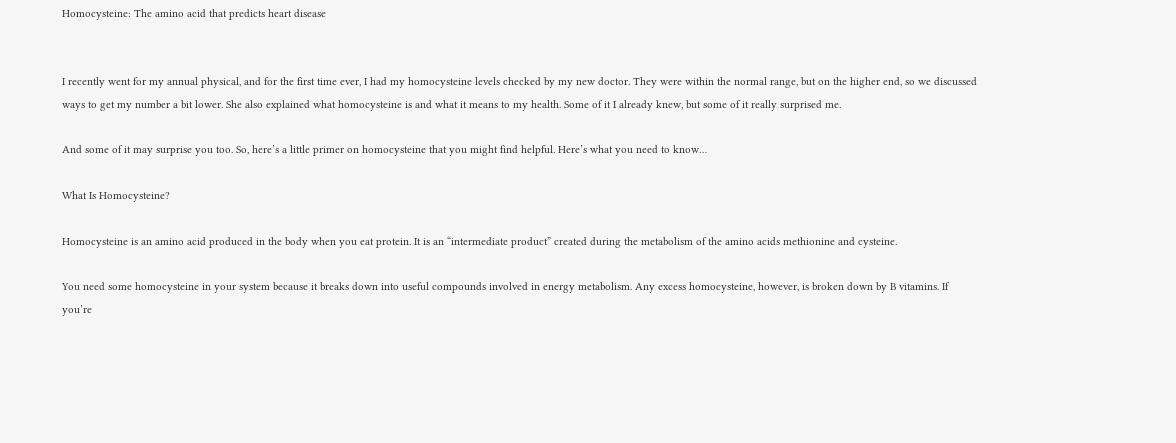Homocysteine: The amino acid that predicts heart disease


I recently went for my annual physical, and for the first time ever, I had my homocysteine levels checked by my new doctor. They were within the normal range, but on the higher end, so we discussed ways to get my number a bit lower. She also explained what homocysteine is and what it means to my health. Some of it I already knew, but some of it really surprised me.

And some of it may surprise you too. So, here’s a little primer on homocysteine that you might find helpful. Here’s what you need to know…

What Is Homocysteine?

Homocysteine is an amino acid produced in the body when you eat protein. It is an “intermediate product” created during the metabolism of the amino acids methionine and cysteine.

You need some homocysteine in your system because it breaks down into useful compounds involved in energy metabolism. Any excess homocysteine, however, is broken down by B vitamins. If you’re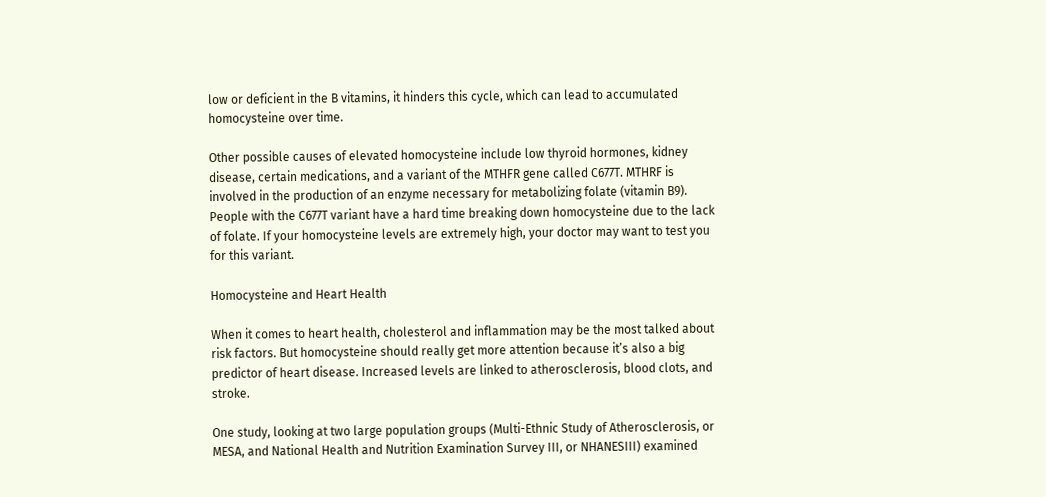low or deficient in the B vitamins, it hinders this cycle, which can lead to accumulated homocysteine over time.

Other possible causes of elevated homocysteine include low thyroid hormones, kidney disease, certain medications, and a variant of the MTHFR gene called C677T. MTHRF is involved in the production of an enzyme necessary for metabolizing folate (vitamin B9). People with the C677T variant have a hard time breaking down homocysteine due to the lack of folate. If your homocysteine levels are extremely high, your doctor may want to test you for this variant.

Homocysteine and Heart Health

When it comes to heart health, cholesterol and inflammation may be the most talked about risk factors. But homocysteine should really get more attention because it’s also a big predictor of heart disease. Increased levels are linked to atherosclerosis, blood clots, and stroke.

One study, looking at two large population groups (Multi-Ethnic Study of Atherosclerosis, or MESA, and National Health and Nutrition Examination Survey III, or NHANESIII) examined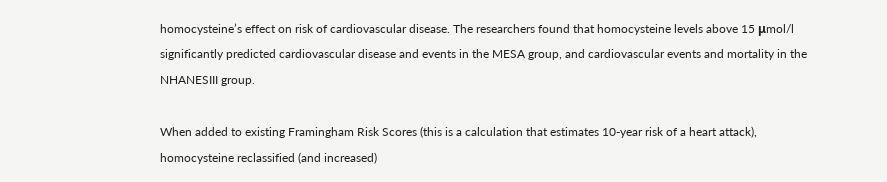homocysteine’s effect on risk of cardiovascular disease. The researchers found that homocysteine levels above 15 μmol/l significantly predicted cardiovascular disease and events in the MESA group, and cardiovascular events and mortality in the NHANESIII group.

When added to existing Framingham Risk Scores (this is a calculation that estimates 10-year risk of a heart attack), homocysteine reclassified (and increased)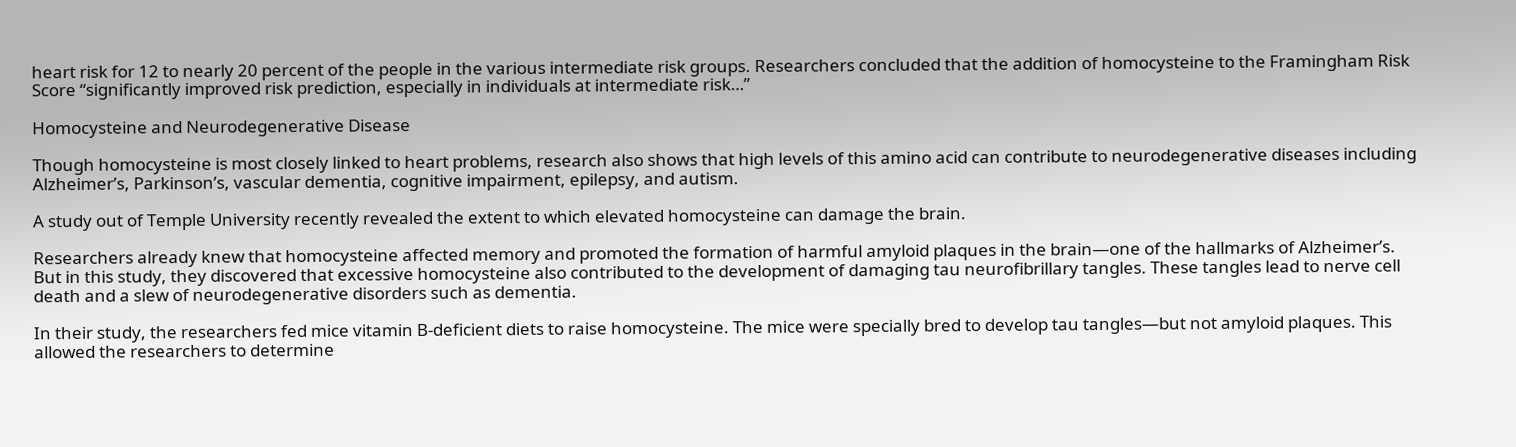heart risk for 12 to nearly 20 percent of the people in the various intermediate risk groups. Researchers concluded that the addition of homocysteine to the Framingham Risk Score “significantly improved risk prediction, especially in individuals at intermediate risk…”

Homocysteine and Neurodegenerative Disease

Though homocysteine is most closely linked to heart problems, research also shows that high levels of this amino acid can contribute to neurodegenerative diseases including Alzheimer’s, Parkinson’s, vascular dementia, cognitive impairment, epilepsy, and autism.

A study out of Temple University recently revealed the extent to which elevated homocysteine can damage the brain.

Researchers already knew that homocysteine affected memory and promoted the formation of harmful amyloid plaques in the brain—one of the hallmarks of Alzheimer’s. But in this study, they discovered that excessive homocysteine also contributed to the development of damaging tau neurofibrillary tangles. These tangles lead to nerve cell death and a slew of neurodegenerative disorders such as dementia.

In their study, the researchers fed mice vitamin B-deficient diets to raise homocysteine. The mice were specially bred to develop tau tangles—but not amyloid plaques. This allowed the researchers to determine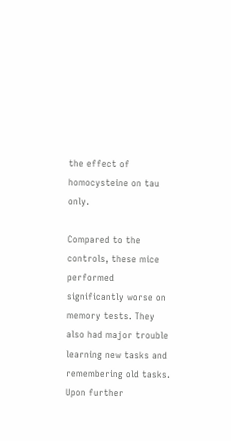the effect of homocysteine on tau only.

Compared to the controls, these mice performed significantly worse on memory tests. They also had major trouble learning new tasks and remembering old tasks. Upon further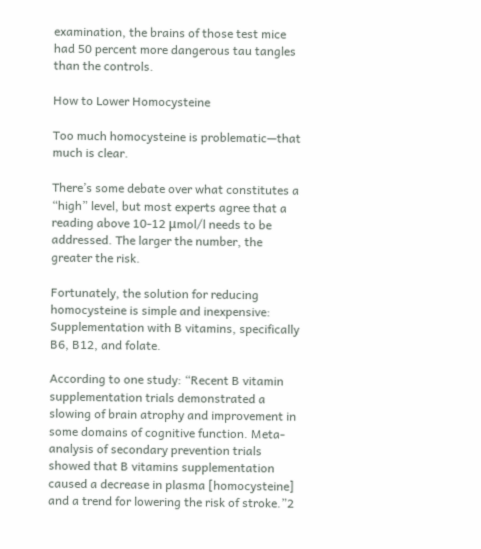examination, the brains of those test mice had 50 percent more dangerous tau tangles than the controls.

How to Lower Homocysteine

Too much homocysteine is problematic—that much is clear.

There’s some debate over what constitutes a “high” level, but most experts agree that a reading above 10-12 μmol/l needs to be addressed. The larger the number, the greater the risk.

Fortunately, the solution for reducing homocysteine is simple and inexpensive: Supplementation with B vitamins, specifically B6, B12, and folate.

According to one study: “Recent B vitamin supplementation trials demonstrated a slowing of brain atrophy and improvement in some domains of cognitive function. Meta-analysis of secondary prevention trials showed that B vitamins supplementation caused a decrease in plasma [homocysteine] and a trend for lowering the risk of stroke.”2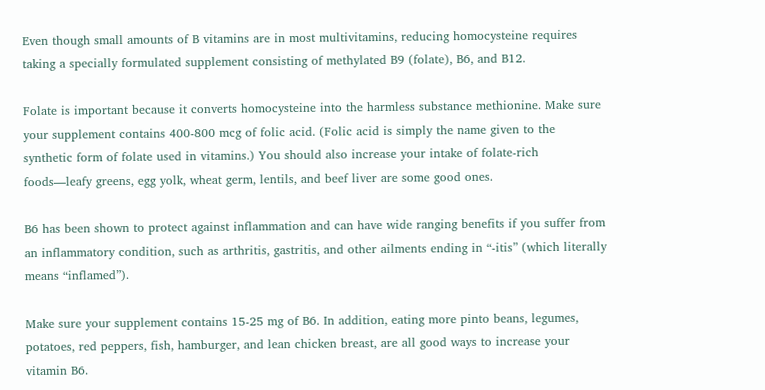Even though small amounts of B vitamins are in most multivitamins, reducing homocysteine requires taking a specially formulated supplement consisting of methylated B9 (folate), B6, and B12.

Folate is important because it converts homocysteine into the harmless substance methionine. Make sure your supplement contains 400-800 mcg of folic acid. (Folic acid is simply the name given to the synthetic form of folate used in vitamins.) You should also increase your intake of folate-rich foods—leafy greens, egg yolk, wheat germ, lentils, and beef liver are some good ones.

B6 has been shown to protect against inflammation and can have wide ranging benefits if you suffer from an inflammatory condition, such as arthritis, gastritis, and other ailments ending in “-itis” (which literally means “inflamed”).

Make sure your supplement contains 15-25 mg of B6. In addition, eating more pinto beans, legumes, potatoes, red peppers, fish, hamburger, and lean chicken breast, are all good ways to increase your vitamin B6.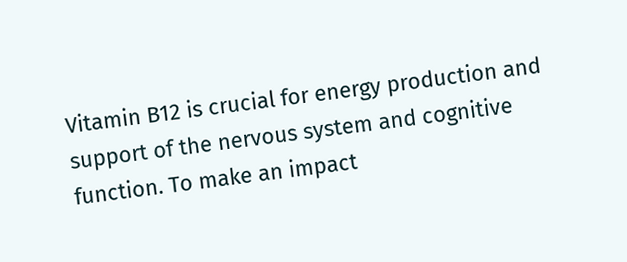Vitamin B12 is crucial for energy production and support of the nervous system and cognitive function. To make an impact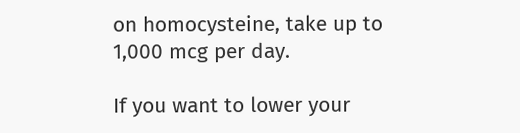on homocysteine, take up to 1,000 mcg per day.

If you want to lower your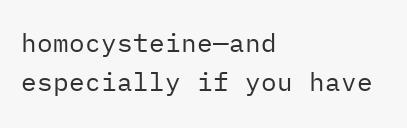homocysteine—and especially if you have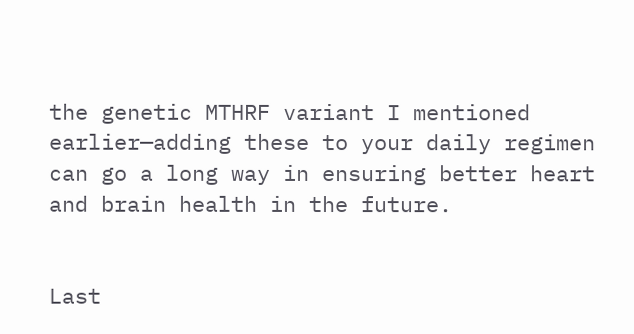the genetic MTHRF variant I mentioned earlier—adding these to your daily regimen can go a long way in ensuring better heart and brain health in the future.


Last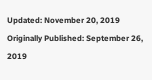Updated: November 20, 2019
Originally Published: September 26, 2019